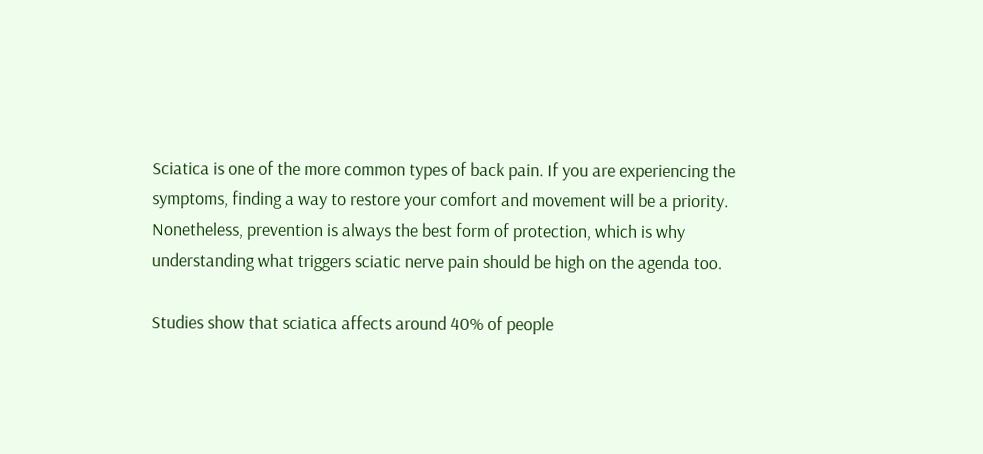Sciatica is one of the more common types of back pain. If you are experiencing the symptoms, finding a way to restore your comfort and movement will be a priority. Nonetheless, prevention is always the best form of protection, which is why understanding what triggers sciatic nerve pain should be high on the agenda too.

Studies show that sciatica affects around 40% of people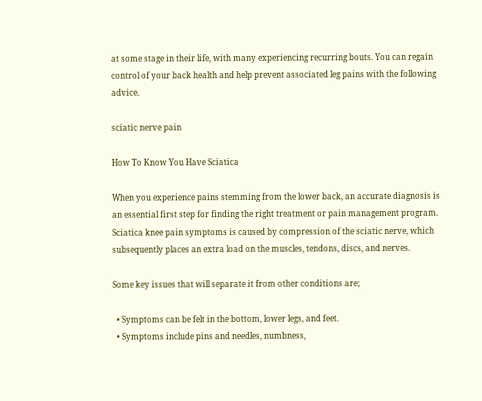at some stage in their life, with many experiencing recurring bouts. You can regain control of your back health and help prevent associated leg pains with the following advice.

sciatic nerve pain

How To Know You Have Sciatica

When you experience pains stemming from the lower back, an accurate diagnosis is an essential first step for finding the right treatment or pain management program. Sciatica knee pain symptoms is caused by compression of the sciatic nerve, which subsequently places an extra load on the muscles, tendons, discs, and nerves.

Some key issues that will separate it from other conditions are;

  • Symptoms can be felt in the bottom, lower legs, and feet.
  • Symptoms include pins and needles, numbness,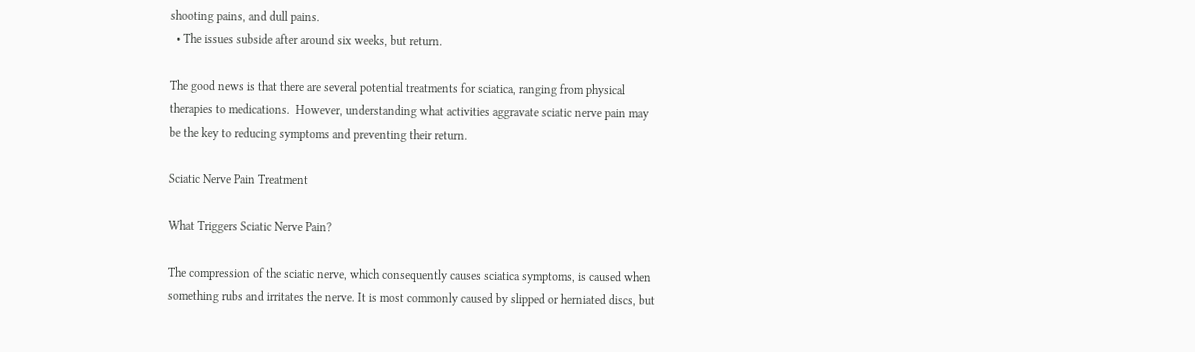shooting pains, and dull pains.
  • The issues subside after around six weeks, but return.

The good news is that there are several potential treatments for sciatica, ranging from physical therapies to medications.  However, understanding what activities aggravate sciatic nerve pain may be the key to reducing symptoms and preventing their return.

Sciatic Nerve Pain Treatment

What Triggers Sciatic Nerve Pain?

The compression of the sciatic nerve, which consequently causes sciatica symptoms, is caused when something rubs and irritates the nerve. It is most commonly caused by slipped or herniated discs, but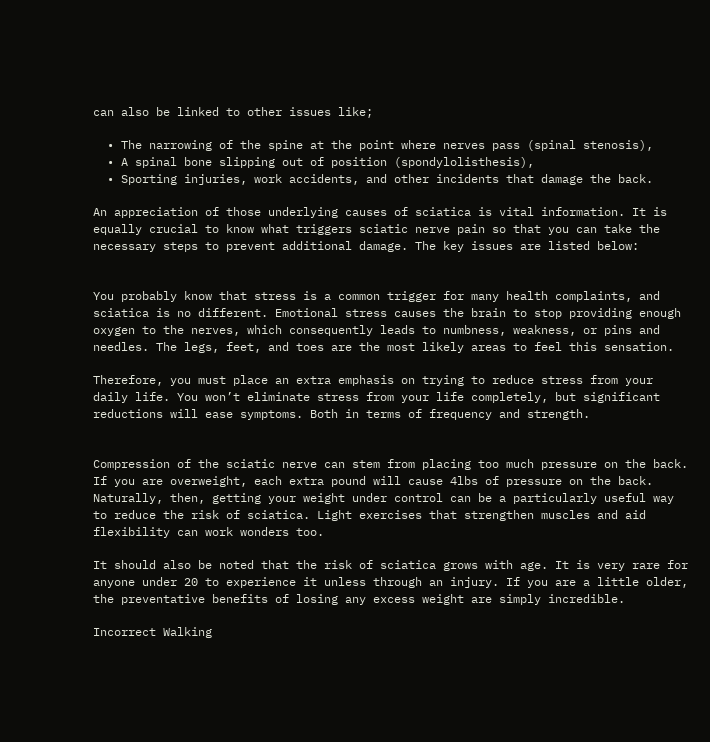can also be linked to other issues like;

  • The narrowing of the spine at the point where nerves pass (spinal stenosis),
  • A spinal bone slipping out of position (spondylolisthesis),
  • Sporting injuries, work accidents, and other incidents that damage the back.

An appreciation of those underlying causes of sciatica is vital information. It is equally crucial to know what triggers sciatic nerve pain so that you can take the necessary steps to prevent additional damage. The key issues are listed below:


You probably know that stress is a common trigger for many health complaints, and sciatica is no different. Emotional stress causes the brain to stop providing enough oxygen to the nerves, which consequently leads to numbness, weakness, or pins and needles. The legs, feet, and toes are the most likely areas to feel this sensation.

Therefore, you must place an extra emphasis on trying to reduce stress from your daily life. You won’t eliminate stress from your life completely, but significant reductions will ease symptoms. Both in terms of frequency and strength.


Compression of the sciatic nerve can stem from placing too much pressure on the back. If you are overweight, each extra pound will cause 4lbs of pressure on the back. Naturally, then, getting your weight under control can be a particularly useful way to reduce the risk of sciatica. Light exercises that strengthen muscles and aid flexibility can work wonders too.

It should also be noted that the risk of sciatica grows with age. It is very rare for anyone under 20 to experience it unless through an injury. If you are a little older, the preventative benefits of losing any excess weight are simply incredible.

Incorrect Walking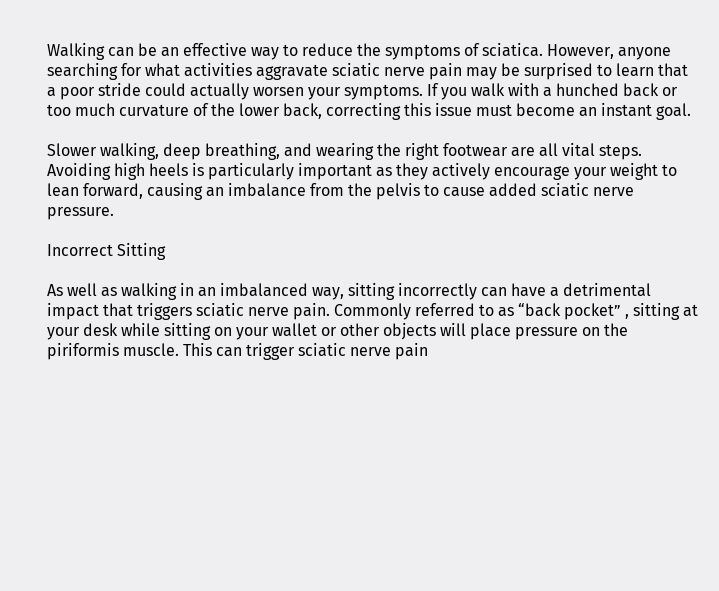Walking can be an effective way to reduce the symptoms of sciatica. However, anyone searching for what activities aggravate sciatic nerve pain may be surprised to learn that a poor stride could actually worsen your symptoms. If you walk with a hunched back or too much curvature of the lower back, correcting this issue must become an instant goal.

Slower walking, deep breathing, and wearing the right footwear are all vital steps. Avoiding high heels is particularly important as they actively encourage your weight to lean forward, causing an imbalance from the pelvis to cause added sciatic nerve pressure.

Incorrect Sitting

As well as walking in an imbalanced way, sitting incorrectly can have a detrimental impact that triggers sciatic nerve pain. Commonly referred to as “back pocket” , sitting at your desk while sitting on your wallet or other objects will place pressure on the piriformis muscle. This can trigger sciatic nerve pain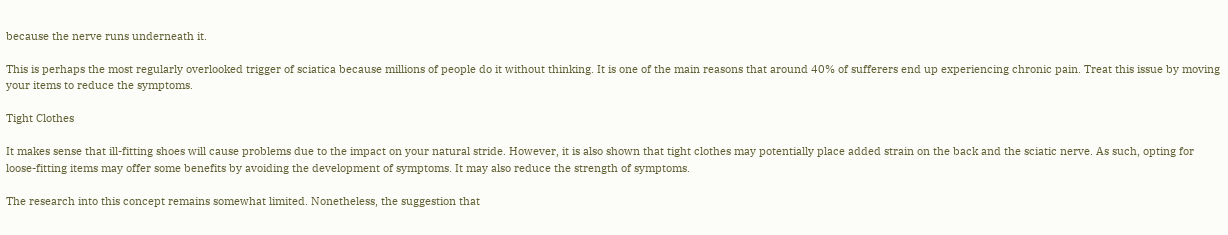because the nerve runs underneath it.

This is perhaps the most regularly overlooked trigger of sciatica because millions of people do it without thinking. It is one of the main reasons that around 40% of sufferers end up experiencing chronic pain. Treat this issue by moving your items to reduce the symptoms.

Tight Clothes

It makes sense that ill-fitting shoes will cause problems due to the impact on your natural stride. However, it is also shown that tight clothes may potentially place added strain on the back and the sciatic nerve. As such, opting for loose-fitting items may offer some benefits by avoiding the development of symptoms. It may also reduce the strength of symptoms.

The research into this concept remains somewhat limited. Nonetheless, the suggestion that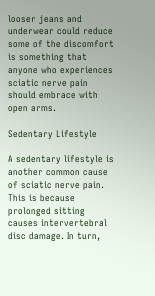looser jeans and underwear could reduce some of the discomfort is something that anyone who experiences sciatic nerve pain should embrace with open arms.

Sedentary Lifestyle

A sedentary lifestyle is another common cause of sciatic nerve pain. This is because prolonged sitting causes intervertebral disc damage. In turn,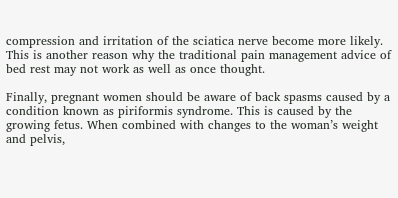compression and irritation of the sciatica nerve become more likely. This is another reason why the traditional pain management advice of bed rest may not work as well as once thought.

Finally, pregnant women should be aware of back spasms caused by a condition known as piriformis syndrome. This is caused by the growing fetus. When combined with changes to the woman’s weight and pelvis,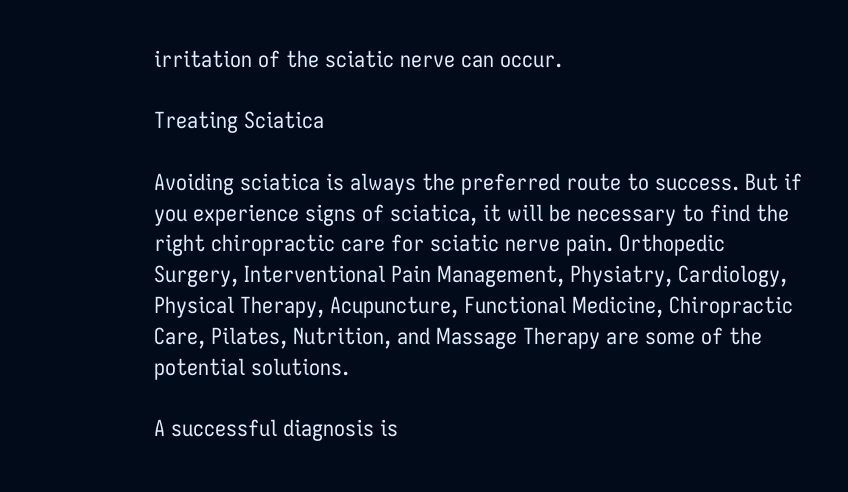irritation of the sciatic nerve can occur.

Treating Sciatica

Avoiding sciatica is always the preferred route to success. But if you experience signs of sciatica, it will be necessary to find the right chiropractic care for sciatic nerve pain. Orthopedic Surgery, Interventional Pain Management, Physiatry, Cardiology, Physical Therapy, Acupuncture, Functional Medicine, Chiropractic Care, Pilates, Nutrition, and Massage Therapy are some of the potential solutions.

A successful diagnosis is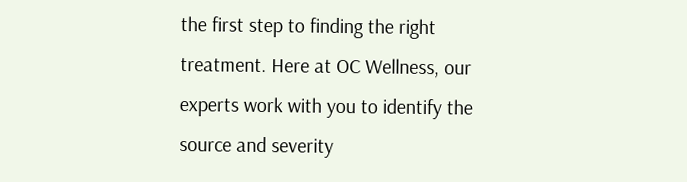the first step to finding the right treatment. Here at OC Wellness, our experts work with you to identify the source and severity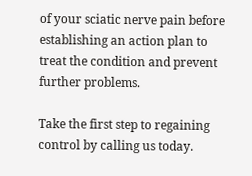of your sciatic nerve pain before establishing an action plan to treat the condition and prevent further problems.

Take the first step to regaining control by calling us today.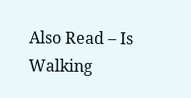Also Read – Is Walking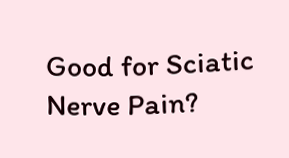Good for Sciatic Nerve Pain?